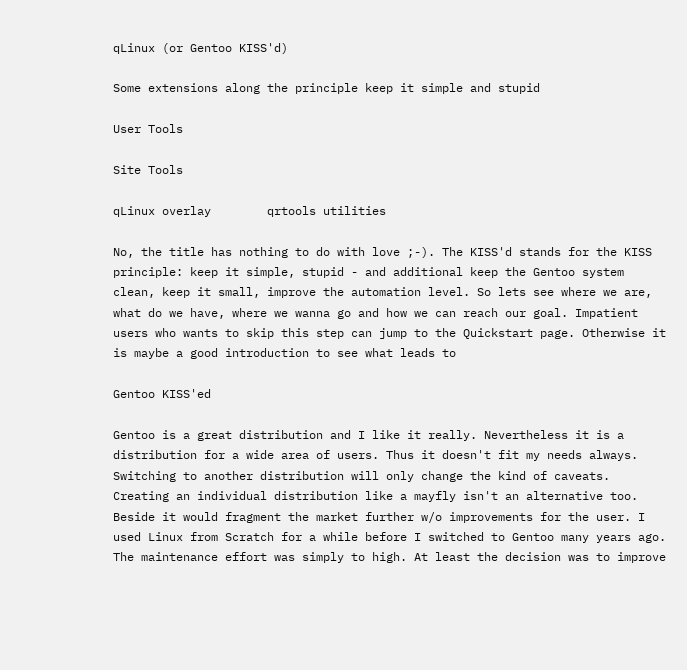qLinux (or Gentoo KISS'd)

Some extensions along the principle keep it simple and stupid

User Tools

Site Tools

qLinux overlay        qrtools utilities

No, the title has nothing to do with love ;-). The KISS'd stands for the KISS principle: keep it simple, stupid - and additional keep the Gentoo system clean, keep it small, improve the automation level. So lets see where we are, what do we have, where we wanna go and how we can reach our goal. Impatient users who wants to skip this step can jump to the Quickstart page. Otherwise it is maybe a good introduction to see what leads to

Gentoo KISS'ed

Gentoo is a great distribution and I like it really. Nevertheless it is a distribution for a wide area of users. Thus it doesn't fit my needs always. Switching to another distribution will only change the kind of caveats. Creating an individual distribution like a mayfly isn't an alternative too. Beside it would fragment the market further w/o improvements for the user. I used Linux from Scratch for a while before I switched to Gentoo many years ago. The maintenance effort was simply to high. At least the decision was to improve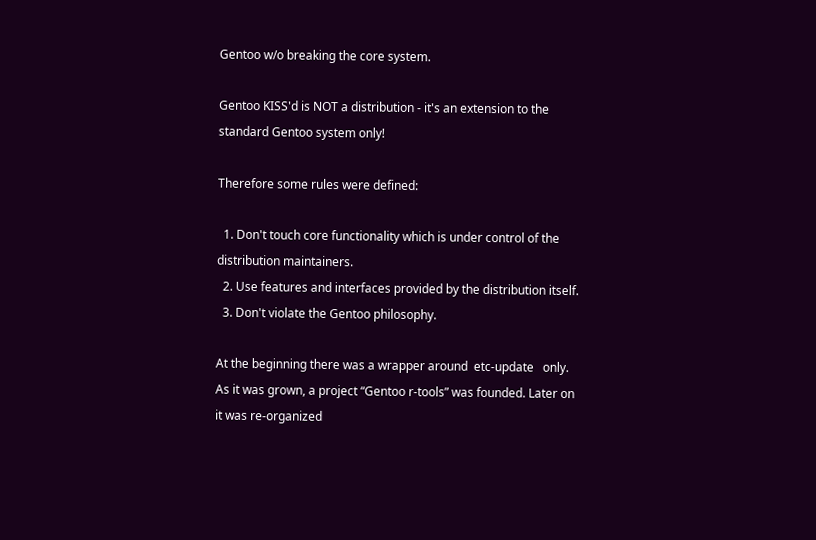Gentoo w/o breaking the core system.

Gentoo KISS'd is NOT a distribution - it's an extension to the standard Gentoo system only!

Therefore some rules were defined:

  1. Don't touch core functionality which is under control of the distribution maintainers.
  2. Use features and interfaces provided by the distribution itself.
  3. Don't violate the Gentoo philosophy.

At the beginning there was a wrapper around  etc-update   only. As it was grown, a project “Gentoo r-tools” was founded. Later on it was re-organized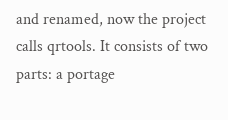and renamed, now the project calls qrtools. It consists of two parts: a portage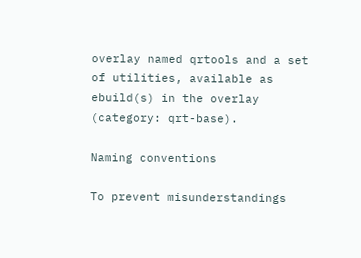overlay named qrtools and a set of utilities, available as ebuild(s) in the overlay (category: qrt-base).

Naming conventions

To prevent misunderstandings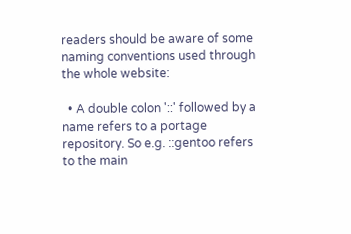readers should be aware of some naming conventions used through the whole website:

  • A double colon '::' followed by a name refers to a portage repository. So e.g. ::gentoo refers to the main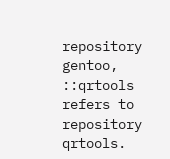repository gentoo, ::qrtools refers to repository qrtools.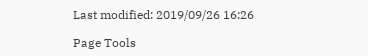Last modified: 2019/09/26 16:26

Page Tools